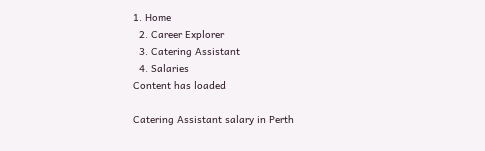1. Home
  2. Career Explorer
  3. Catering Assistant
  4. Salaries
Content has loaded

Catering Assistant salary in Perth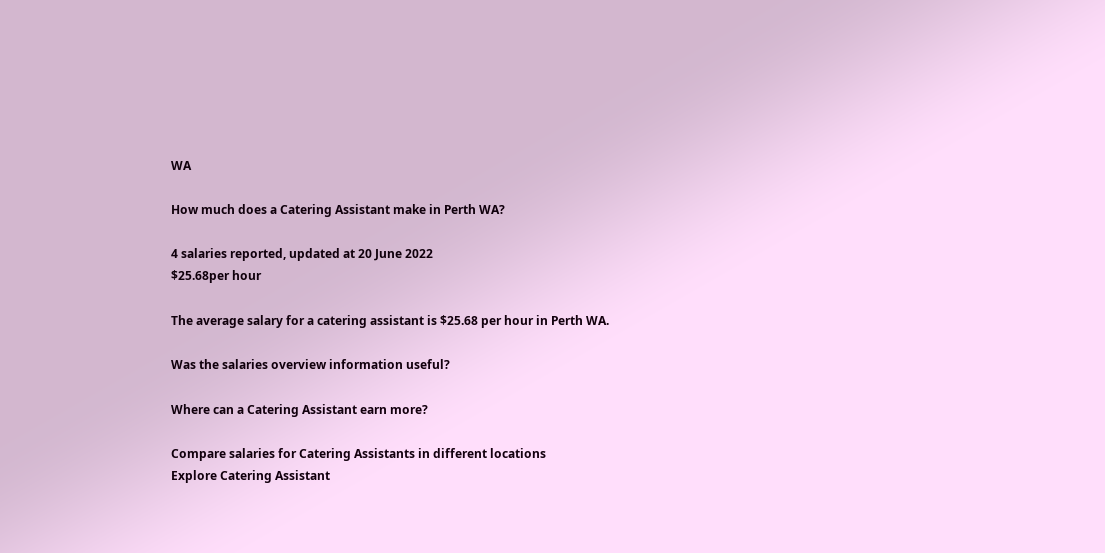WA

How much does a Catering Assistant make in Perth WA?

4 salaries reported, updated at 20 June 2022
$25.68per hour

The average salary for a catering assistant is $25.68 per hour in Perth WA.

Was the salaries overview information useful?

Where can a Catering Assistant earn more?

Compare salaries for Catering Assistants in different locations
Explore Catering Assistant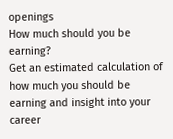openings
How much should you be earning?
Get an estimated calculation of how much you should be earning and insight into your career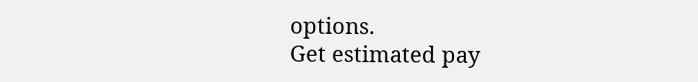options.
Get estimated pay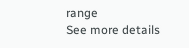range
See more details